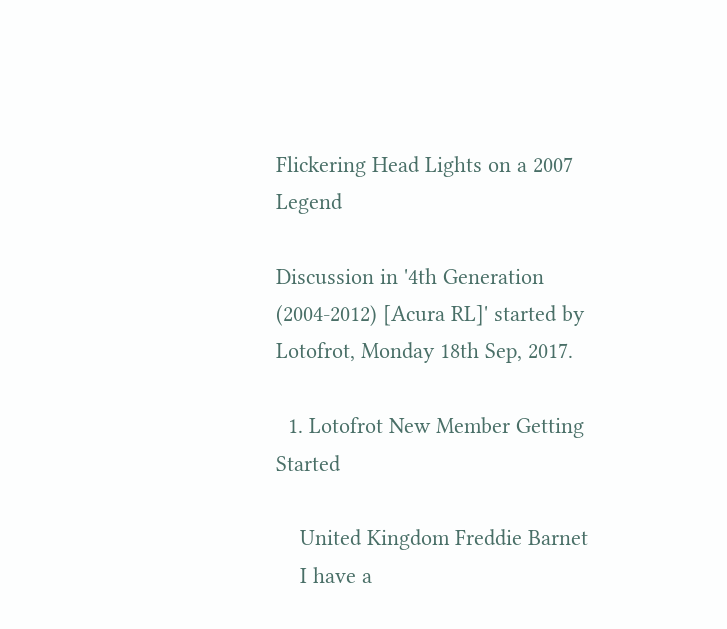Flickering Head Lights on a 2007 Legend

Discussion in '4th Generation (2004-2012) [Acura RL]' started by Lotofrot, Monday 18th Sep, 2017.

  1. Lotofrot New Member Getting Started

    United Kingdom Freddie Barnet
    I have a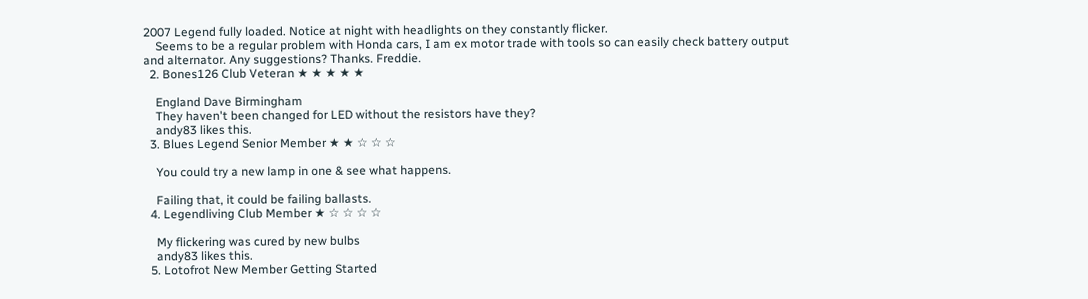2007 Legend fully loaded. Notice at night with headlights on they constantly flicker.
    Seems to be a regular problem with Honda cars, I am ex motor trade with tools so can easily check battery output and alternator. Any suggestions? Thanks. Freddie.
  2. Bones126 Club Veteran ★ ★ ★ ★ ★

    England Dave Birmingham
    They haven't been changed for LED without the resistors have they?
    andy83 likes this.
  3. Blues Legend Senior Member ★ ★ ☆ ☆ ☆

    You could try a new lamp in one & see what happens.

    Failing that, it could be failing ballasts.
  4. Legendliving Club Member ★ ☆ ☆ ☆ ☆

    My flickering was cured by new bulbs
    andy83 likes this.
  5. Lotofrot New Member Getting Started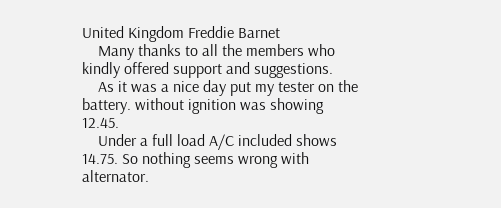United Kingdom Freddie Barnet
    Many thanks to all the members who kindly offered support and suggestions.
    As it was a nice day put my tester on the battery. without ignition was showing 12.45.
    Under a full load A/C included shows 14.75. So nothing seems wrong with alternator.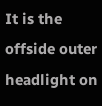It is the offside outer headlight on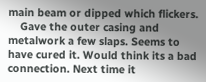main beam or dipped which flickers.
    Gave the outer casing and metalwork a few slaps. Seems to have cured it. Would think its a bad connection. Next time it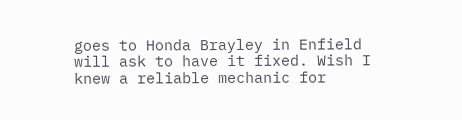goes to Honda Brayley in Enfield will ask to have it fixed. Wish I knew a reliable mechanic for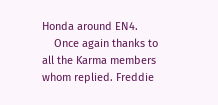Honda around EN4.
    Once again thanks to all the Karma members whom replied. Freddie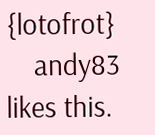{lotofrot}
    andy83 likes this.